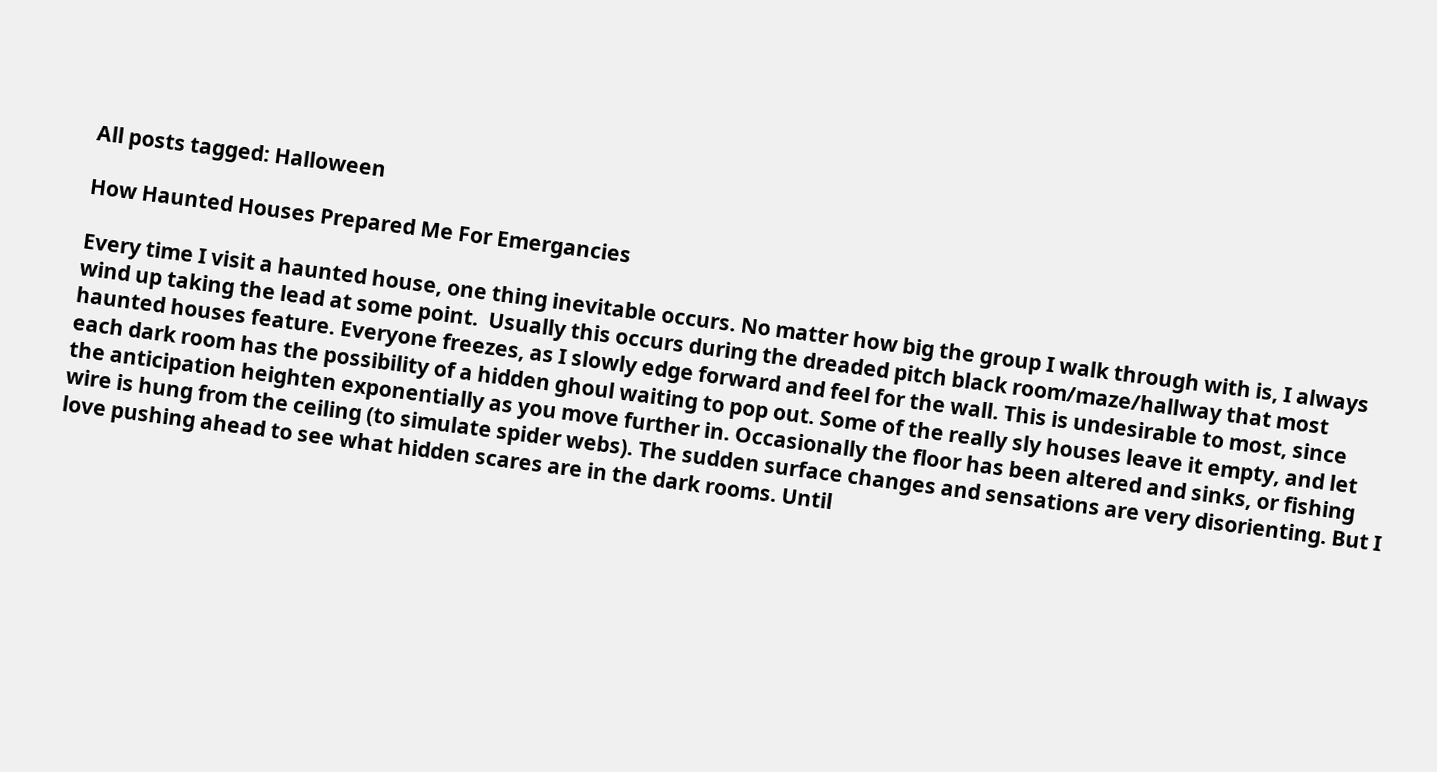All posts tagged: Halloween

How Haunted Houses Prepared Me For Emergancies

Every time I visit a haunted house, one thing inevitable occurs. No matter how big the group I walk through with is, I always wind up taking the lead at some point.  Usually this occurs during the dreaded pitch black room/maze/hallway that most haunted houses feature. Everyone freezes, as I slowly edge forward and feel for the wall. This is undesirable to most, since each dark room has the possibility of a hidden ghoul waiting to pop out. Some of the really sly houses leave it empty, and let the anticipation heighten exponentially as you move further in. Occasionally the floor has been altered and sinks, or fishing wire is hung from the ceiling (to simulate spider webs). The sudden surface changes and sensations are very disorienting. But I love pushing ahead to see what hidden scares are in the dark rooms. Until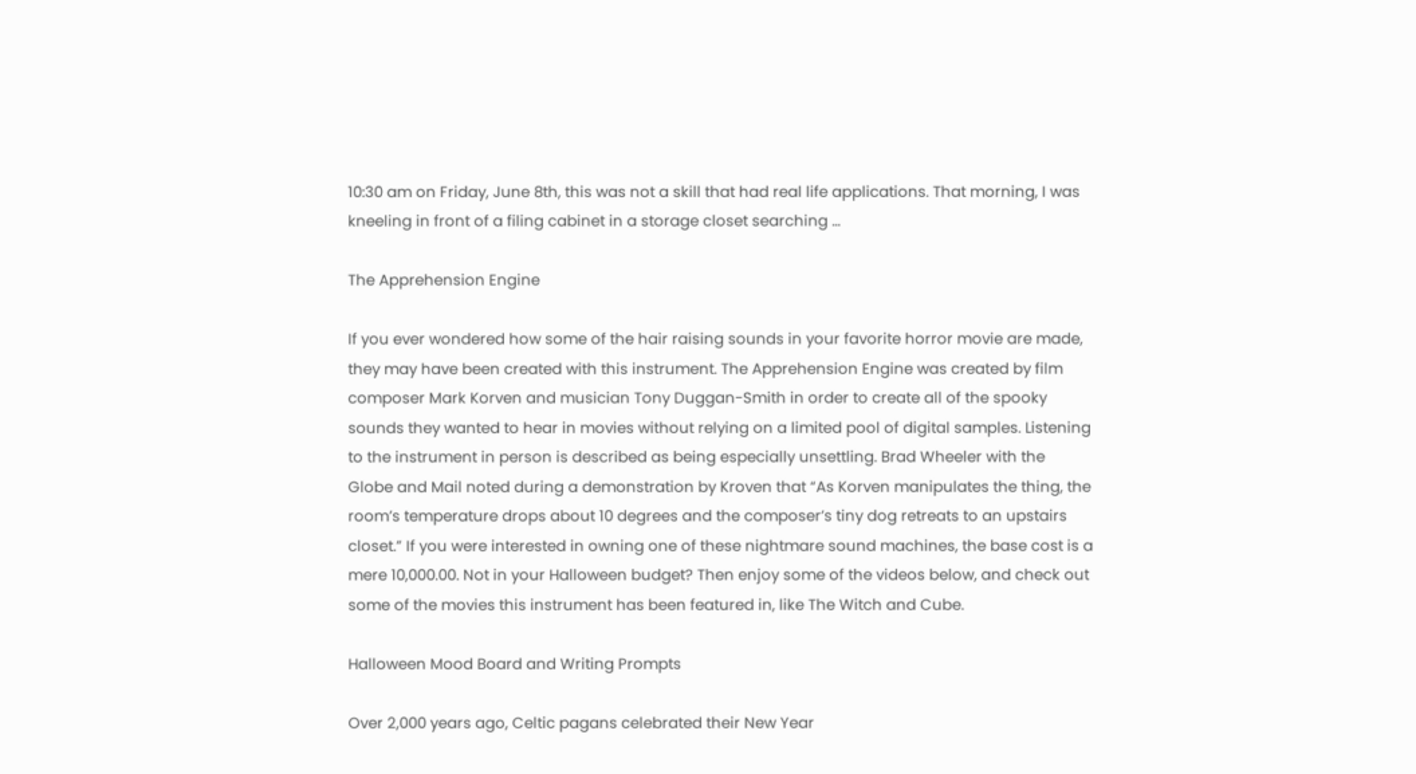10:30 am on Friday, June 8th, this was not a skill that had real life applications. That morning, I was kneeling in front of a filing cabinet in a storage closet searching …

The Apprehension Engine

If you ever wondered how some of the hair raising sounds in your favorite horror movie are made, they may have been created with this instrument. The Apprehension Engine was created by film composer Mark Korven and musician Tony Duggan-Smith in order to create all of the spooky sounds they wanted to hear in movies without relying on a limited pool of digital samples. Listening to the instrument in person is described as being especially unsettling. Brad Wheeler with the Globe and Mail noted during a demonstration by Kroven that “As Korven manipulates the thing, the room’s temperature drops about 10 degrees and the composer’s tiny dog retreats to an upstairs closet.” If you were interested in owning one of these nightmare sound machines, the base cost is a mere 10,000.00. Not in your Halloween budget? Then enjoy some of the videos below, and check out some of the movies this instrument has been featured in, like The Witch and Cube.

Halloween Mood Board and Writing Prompts

Over 2,000 years ago, Celtic pagans celebrated their New Year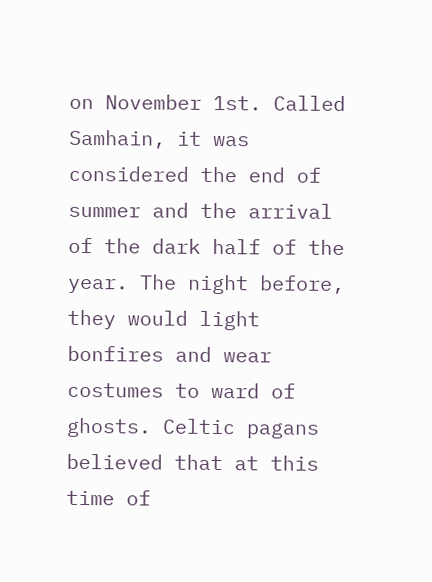on November 1st. Called Samhain, it was considered the end of summer and the arrival of the dark half of the year. The night before, they would light bonfires and wear costumes to ward of ghosts. Celtic pagans believed that at this time of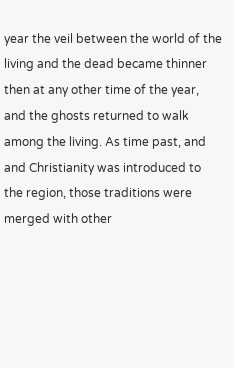year the veil between the world of the living and the dead became thinner then at any other time of the year, and the ghosts returned to walk among the living. As time past, and and Christianity was introduced to the region, those traditions were merged with other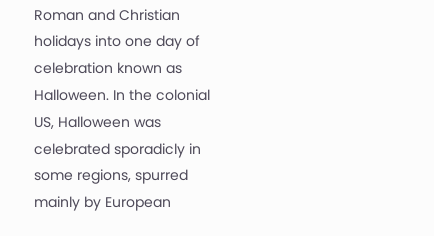Roman and Christian holidays into one day of celebration known as Halloween. In the colonial US, Halloween was celebrated sporadicly in some regions, spurred mainly by European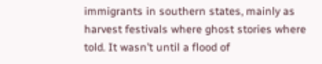immigrants in southern states, mainly as harvest festivals where ghost stories where told. It wasn’t until a flood of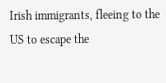Irish immigrants, fleeing to the US to escape the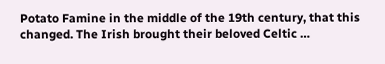Potato Famine in the middle of the 19th century, that this changed. The Irish brought their beloved Celtic …